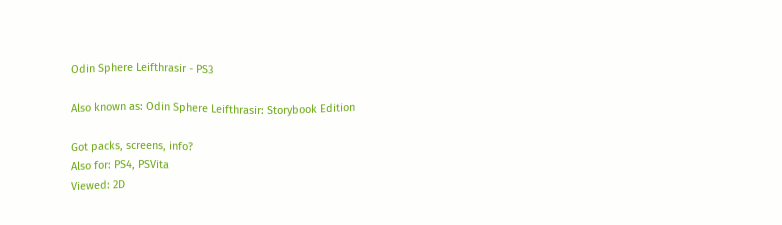Odin Sphere Leifthrasir - PS3

Also known as: Odin Sphere Leifthrasir: Storybook Edition

Got packs, screens, info?
Also for: PS4, PSVita
Viewed: 2D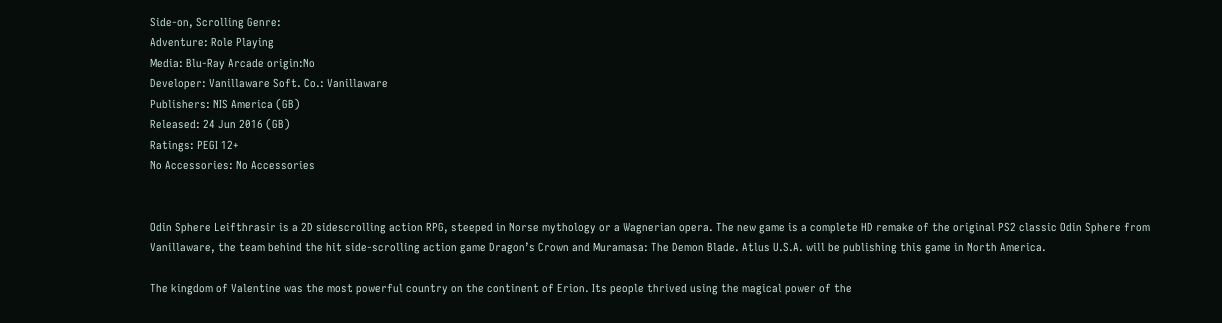Side-on, Scrolling Genre:
Adventure: Role Playing
Media: Blu-Ray Arcade origin:No
Developer: Vanillaware Soft. Co.: Vanillaware
Publishers: NIS America (GB)
Released: 24 Jun 2016 (GB)
Ratings: PEGI 12+
No Accessories: No Accessories


Odin Sphere Leifthrasir is a 2D sidescrolling action RPG, steeped in Norse mythology or a Wagnerian opera. The new game is a complete HD remake of the original PS2 classic Odin Sphere from Vanillaware, the team behind the hit side-scrolling action game Dragon’s Crown and Muramasa: The Demon Blade. Atlus U.S.A. will be publishing this game in North America.

The kingdom of Valentine was the most powerful country on the continent of Erion. Its people thrived using the magical power of the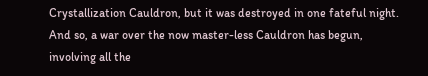Crystallization Cauldron, but it was destroyed in one fateful night. And so, a war over the now master-less Cauldron has begun, involving all the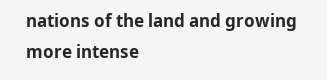nations of the land and growing more intense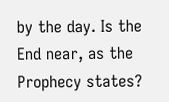by the day. Is the End near, as the Prophecy states?